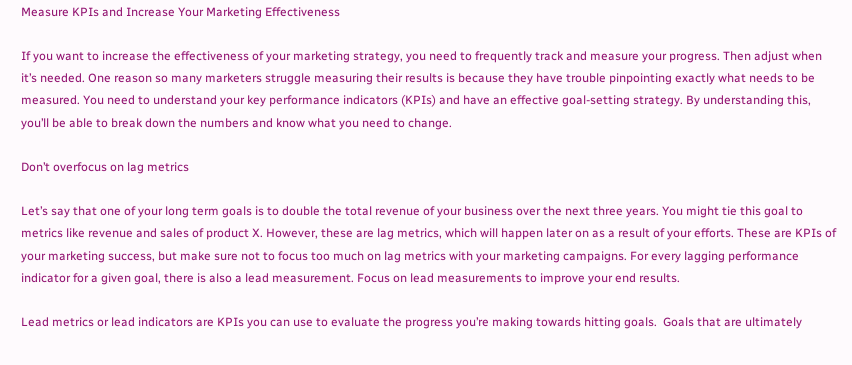Measure KPIs and Increase Your Marketing Effectiveness

If you want to increase the effectiveness of your marketing strategy, you need to frequently track and measure your progress. Then adjust when it’s needed. One reason so many marketers struggle measuring their results is because they have trouble pinpointing exactly what needs to be measured. You need to understand your key performance indicators (KPIs) and have an effective goal-setting strategy. By understanding this, you’ll be able to break down the numbers and know what you need to change.

Don’t overfocus on lag metrics

Let’s say that one of your long term goals is to double the total revenue of your business over the next three years. You might tie this goal to metrics like revenue and sales of product X. However, these are lag metrics, which will happen later on as a result of your efforts. These are KPIs of your marketing success, but make sure not to focus too much on lag metrics with your marketing campaigns. For every lagging performance indicator for a given goal, there is also a lead measurement. Focus on lead measurements to improve your end results.

Lead metrics or lead indicators are KPIs you can use to evaluate the progress you’re making towards hitting goals.  Goals that are ultimately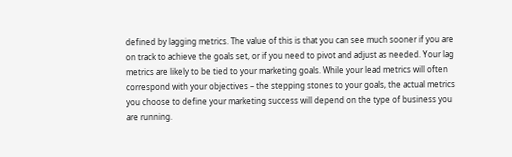defined by lagging metrics. The value of this is that you can see much sooner if you are on track to achieve the goals set, or if you need to pivot and adjust as needed. Your lag metrics are likely to be tied to your marketing goals. While your lead metrics will often correspond with your objectives – the stepping stones to your goals, the actual metrics you choose to define your marketing success will depend on the type of business you are running.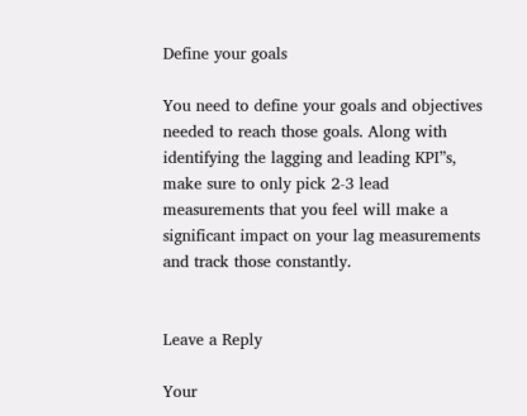Define your goals

You need to define your goals and objectives needed to reach those goals. Along with identifying the lagging and leading KPI”s, make sure to only pick 2-3 lead measurements that you feel will make a significant impact on your lag measurements and track those constantly.


Leave a Reply

Your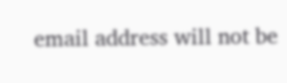email address will not be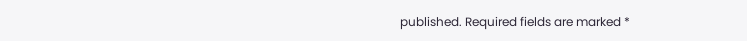published. Required fields are marked *